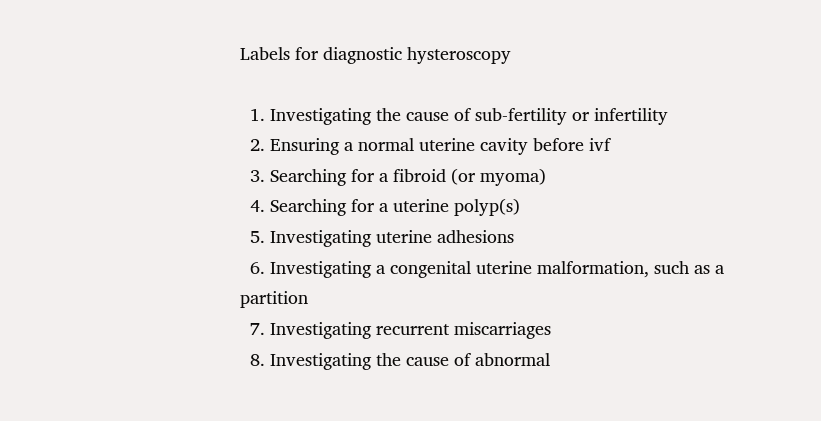Labels for diagnostic hysteroscopy

  1. Investigating the cause of sub-fertility or infertility
  2. Ensuring a normal uterine cavity before ivf
  3. Searching for a fibroid (or myoma)
  4. Searching for a uterine polyp(s)
  5. Investigating uterine adhesions
  6. Investigating a congenital uterine malformation, such as a partition
  7. Investigating recurrent miscarriages
  8. Investigating the cause of abnormal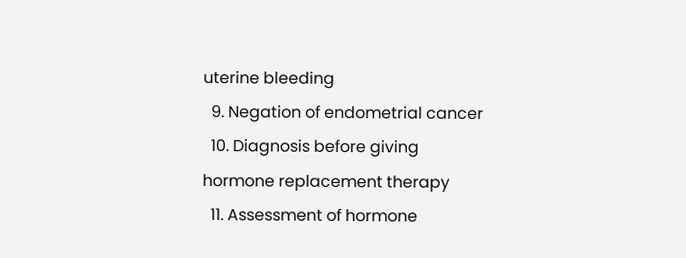uterine bleeding
  9. Negation of endometrial cancer
  10. Diagnosis before giving hormone replacement therapy
  11. Assessment of hormone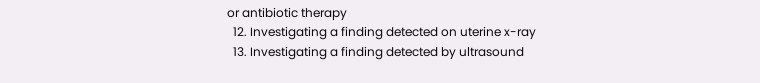or antibiotic therapy
  12. Investigating a finding detected on uterine x-ray
  13. Investigating a finding detected by ultrasound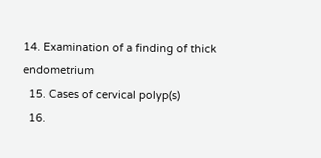14. Examination of a finding of thick endometrium
  15. Cases of cervical polyp(s)
  16.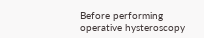Before performing operative hysteroscopy